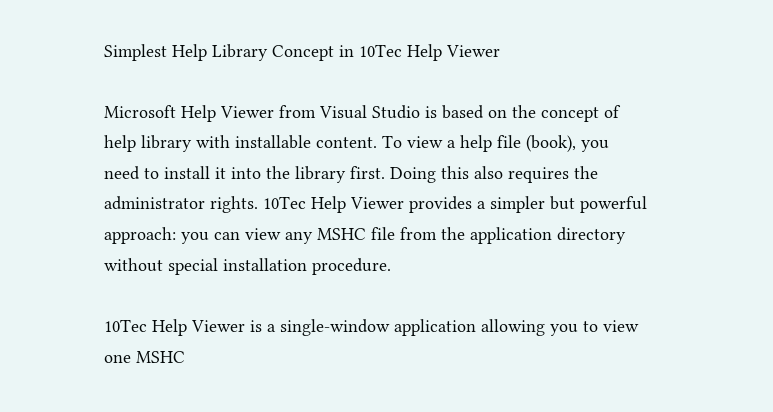Simplest Help Library Concept in 10Tec Help Viewer

Microsoft Help Viewer from Visual Studio is based on the concept of help library with installable content. To view a help file (book), you need to install it into the library first. Doing this also requires the administrator rights. 10Tec Help Viewer provides a simpler but powerful approach: you can view any MSHC file from the application directory without special installation procedure.

10Tec Help Viewer is a single-window application allowing you to view one MSHC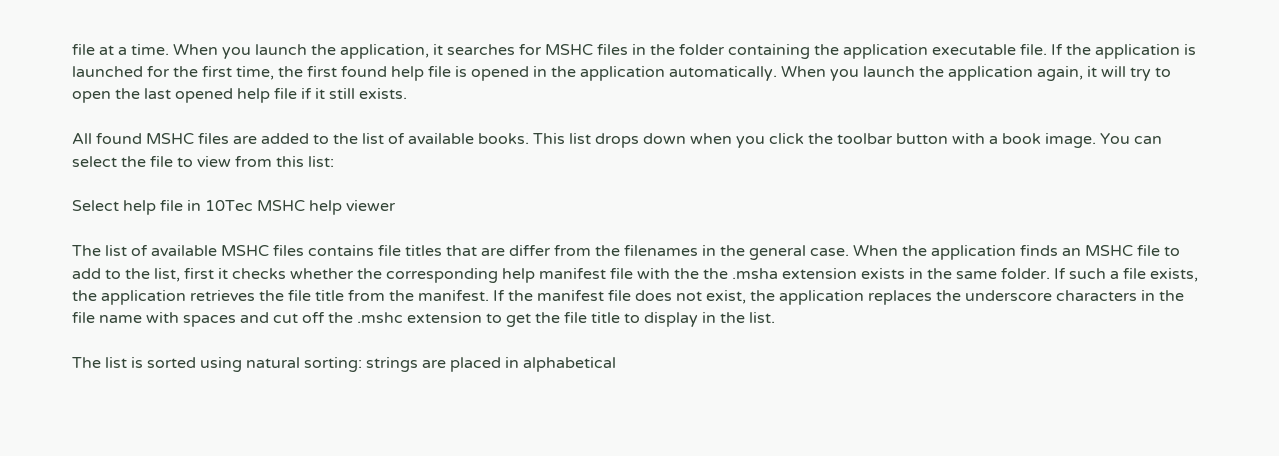file at a time. When you launch the application, it searches for MSHC files in the folder containing the application executable file. If the application is launched for the first time, the first found help file is opened in the application automatically. When you launch the application again, it will try to open the last opened help file if it still exists.

All found MSHC files are added to the list of available books. This list drops down when you click the toolbar button with a book image. You can select the file to view from this list:

Select help file in 10Tec MSHC help viewer

The list of available MSHC files contains file titles that are differ from the filenames in the general case. When the application finds an MSHC file to add to the list, first it checks whether the corresponding help manifest file with the the .msha extension exists in the same folder. If such a file exists, the application retrieves the file title from the manifest. If the manifest file does not exist, the application replaces the underscore characters in the file name with spaces and cut off the .mshc extension to get the file title to display in the list.

The list is sorted using natural sorting: strings are placed in alphabetical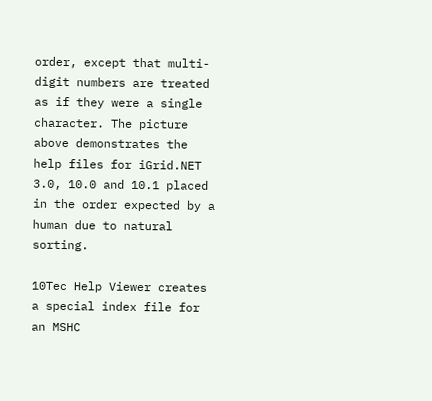order, except that multi-digit numbers are treated as if they were a single character. The picture above demonstrates the help files for iGrid.NET 3.0, 10.0 and 10.1 placed in the order expected by a human due to natural sorting.

10Tec Help Viewer creates a special index file for an MSHC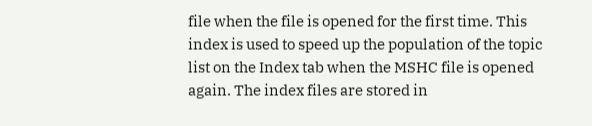file when the file is opened for the first time. This index is used to speed up the population of the topic list on the Index tab when the MSHC file is opened again. The index files are stored in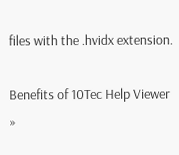files with the .hvidx extension.

Benefits of 10Tec Help Viewer »